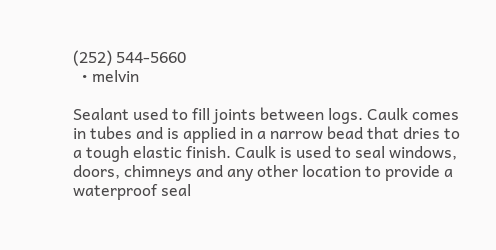(252) 544-5660
  • melvin

Sealant used to fill joints between logs. Caulk comes in tubes and is applied in a narrow bead that dries to a tough elastic finish. Caulk is used to seal windows, doors, chimneys and any other location to provide a waterproof seal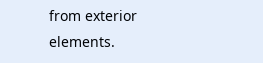from exterior elements.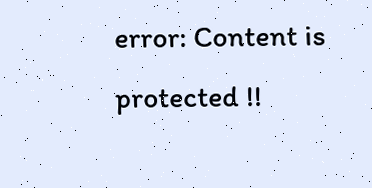error: Content is protected !!